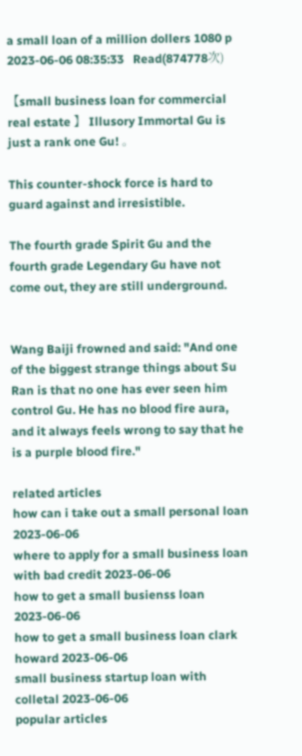a small loan of a million dollers 1080 p
2023-06-06 08:35:33   Read(874778次)

【small business loan for commercial real estate 】 Illusory Immortal Gu is just a rank one Gu! 。

This counter-shock force is hard to guard against and irresistible.

The fourth grade Spirit Gu and the fourth grade Legendary Gu have not come out, they are still underground.


Wang Baiji frowned and said: "And one of the biggest strange things about Su Ran is that no one has ever seen him control Gu. He has no blood fire aura, and it always feels wrong to say that he is a purple blood fire."

related articles
how can i take out a small personal loan 2023-06-06
where to apply for a small business loan with bad credit 2023-06-06
how to get a small busienss loan 2023-06-06
how to get a small business loan clark howard 2023-06-06
small business startup loan with colletal 2023-06-06
popular articles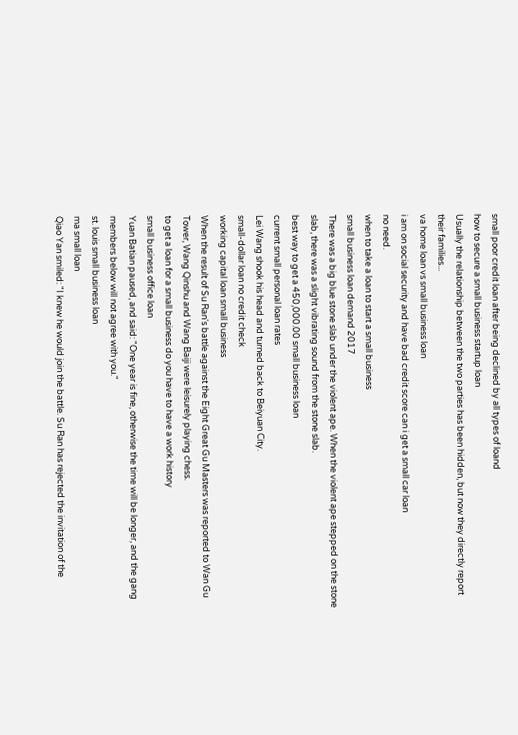small poor credit loan after being declined by all types of loand
how to secure a small business startup loan
Usually the relationship between the two parties has been hidden, but now they directly report their families...
va home loan vs small business loan
i am on social security and have bad credit score can i get a small car loan
no need.
when to take a loan to start a small business
small business loan demand 2017
There was a big blue stone slab under the violent ape. When the violent ape stepped on the stone slab, there was a slight vibrating sound from the stone slab.
best way to get a 450,000.00 small business loan
current small personal loan rates
Lei Wang shook his head and turned back to Beiyuan City.
small-dollar loan no credit check
working capital loan small business
When the result of Su Ran's battle against the Eight Great Gu Masters was reported to Wan Gu Tower, Wang Qinshu and Wang Baiji were leisurely playing chess.
to get a loan for a small business do you have to have a work history
small business office loan
Yuan Batian paused, and said: "One year is fine, otherwise the time will be longer, and the gang members below will not agree with you."
st. louis small business loan
ma small loan
Qiao Yan smiled: "I knew he would join the battle. Su Ran has rejected the invitation of the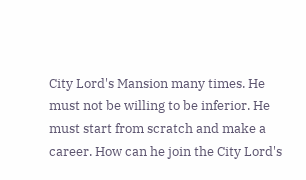City Lord's Mansion many times. He must not be willing to be inferior. He must start from scratch and make a career. How can he join the City Lord's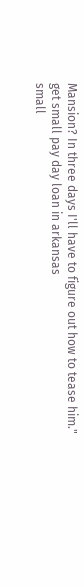Mansion? In three days I'll have to figure out how to tease him."
get small pay day loan in arkansas
small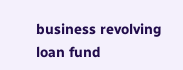business revolving loan fund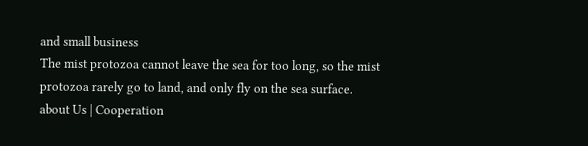and small business
The mist protozoa cannot leave the sea for too long, so the mist protozoa rarely go to land, and only fly on the sea surface.
about Us | Cooperation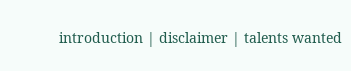introduction | disclaimer | talents wanted